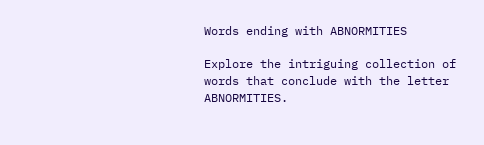Words ending with ABNORMITIES

Explore the intriguing collection of words that conclude with the letter ABNORMITIES.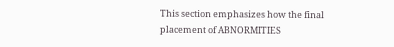This section emphasizes how the final placement of ABNORMITIES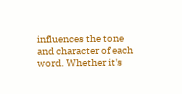influences the tone and character of each word. Whether it's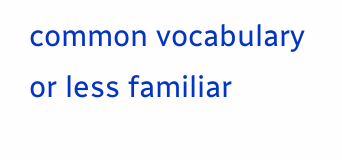common vocabulary or less familiar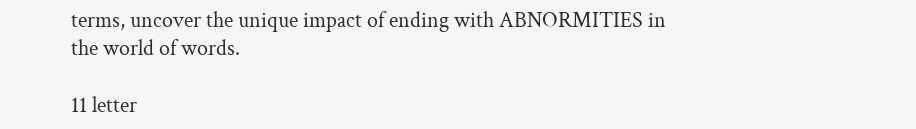terms, uncover the unique impact of ending with ABNORMITIES in the world of words.

11 letter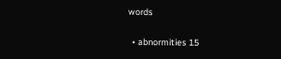words

  • abnormities 15